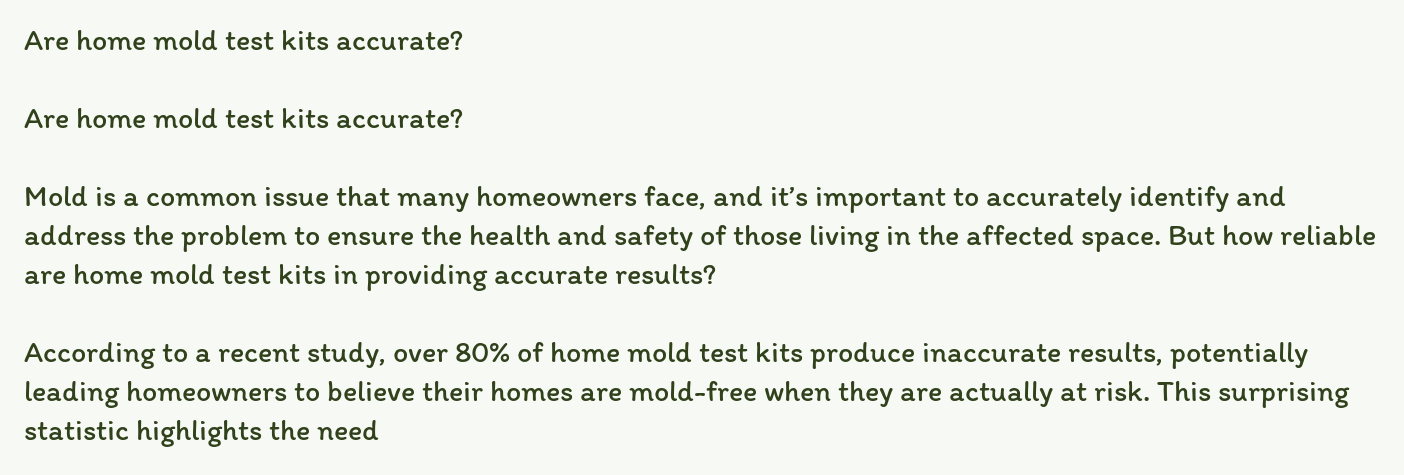Are home mold test kits accurate?

Are home mold test kits accurate?

Mold is a common issue that many homeowners face, and it’s important to accurately identify and address the problem to ensure the health and safety of those living in the affected space. But how reliable are home mold test kits in providing accurate results?

According to a recent study, over 80% of home mold test kits produce inaccurate results, potentially leading homeowners to believe their homes are mold-free when they are actually at risk. This surprising statistic highlights the need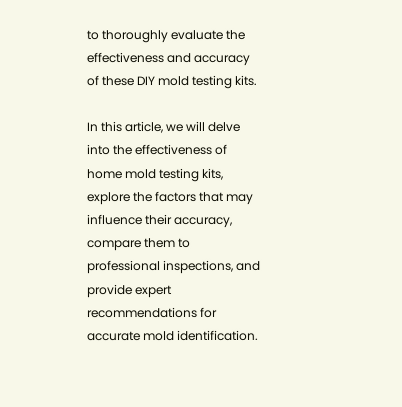to thoroughly evaluate the effectiveness and accuracy of these DIY mold testing kits.

In this article, we will delve into the effectiveness of home mold testing kits, explore the factors that may influence their accuracy, compare them to professional inspections, and provide expert recommendations for accurate mold identification.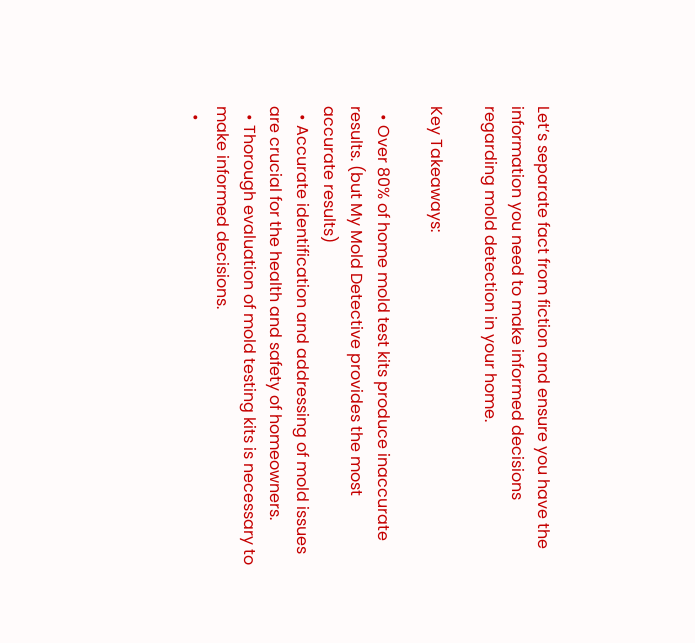Let’s separate fact from fiction and ensure you have the information you need to make informed decisions regarding mold detection in your home.

Key Takeaways:

  • Over 80% of home mold test kits produce inaccurate results. (but My Mold Detective provides the most accurate results)
  • Accurate identification and addressing of mold issues are crucial for the health and safety of homeowners.
  • Thorough evaluation of mold testing kits is necessary to make informed decisions.
  •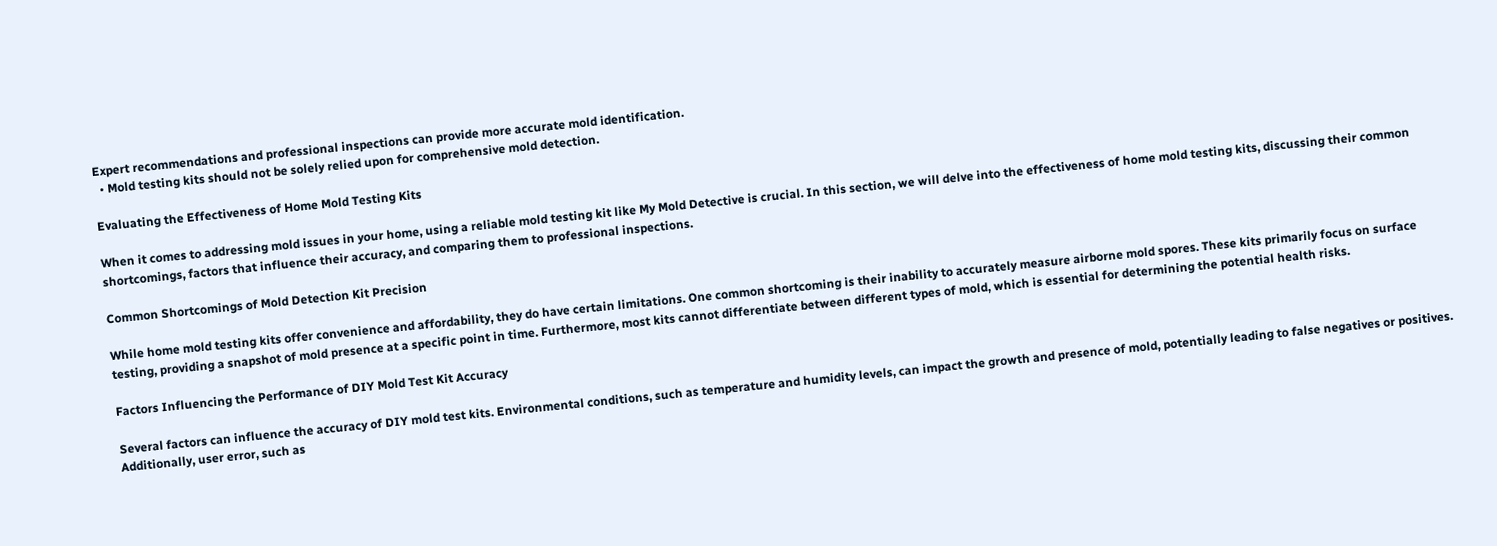Expert recommendations and professional inspections can provide more accurate mold identification.
  • Mold testing kits should not be solely relied upon for comprehensive mold detection.

Evaluating the Effectiveness of Home Mold Testing Kits

When it comes to addressing mold issues in your home, using a reliable mold testing kit like My Mold Detective is crucial. In this section, we will delve into the effectiveness of home mold testing kits, discussing their common shortcomings, factors that influence their accuracy, and comparing them to professional inspections.

Common Shortcomings of Mold Detection Kit Precision

While home mold testing kits offer convenience and affordability, they do have certain limitations. One common shortcoming is their inability to accurately measure airborne mold spores. These kits primarily focus on surface testing, providing a snapshot of mold presence at a specific point in time. Furthermore, most kits cannot differentiate between different types of mold, which is essential for determining the potential health risks.

Factors Influencing the Performance of DIY Mold Test Kit Accuracy

Several factors can influence the accuracy of DIY mold test kits. Environmental conditions, such as temperature and humidity levels, can impact the growth and presence of mold, potentially leading to false negatives or positives. Additionally, user error, such as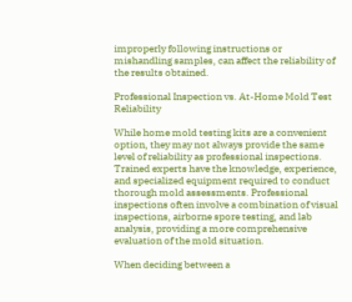improperly following instructions or mishandling samples, can affect the reliability of the results obtained.

Professional Inspection vs. At-Home Mold Test Reliability

While home mold testing kits are a convenient option, they may not always provide the same level of reliability as professional inspections. Trained experts have the knowledge, experience, and specialized equipment required to conduct thorough mold assessments. Professional inspections often involve a combination of visual inspections, airborne spore testing, and lab analysis, providing a more comprehensive evaluation of the mold situation.

When deciding between a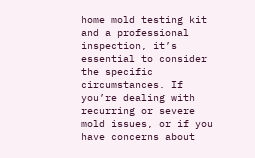home mold testing kit and a professional inspection, it’s essential to consider the specific circumstances. If you’re dealing with recurring or severe mold issues, or if you have concerns about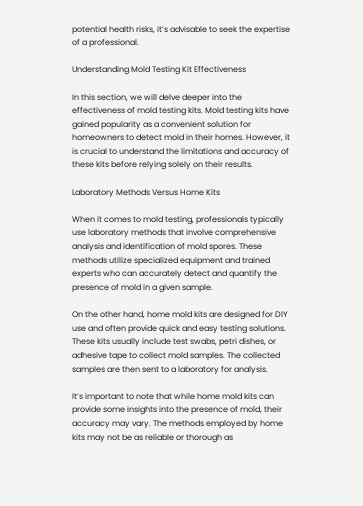potential health risks, it’s advisable to seek the expertise of a professional.

Understanding Mold Testing Kit Effectiveness

In this section, we will delve deeper into the effectiveness of mold testing kits. Mold testing kits have gained popularity as a convenient solution for homeowners to detect mold in their homes. However, it is crucial to understand the limitations and accuracy of these kits before relying solely on their results.

Laboratory Methods Versus Home Kits

When it comes to mold testing, professionals typically use laboratory methods that involve comprehensive analysis and identification of mold spores. These methods utilize specialized equipment and trained experts who can accurately detect and quantify the presence of mold in a given sample.

On the other hand, home mold kits are designed for DIY use and often provide quick and easy testing solutions. These kits usually include test swabs, petri dishes, or adhesive tape to collect mold samples. The collected samples are then sent to a laboratory for analysis.

It’s important to note that while home mold kits can provide some insights into the presence of mold, their accuracy may vary. The methods employed by home kits may not be as reliable or thorough as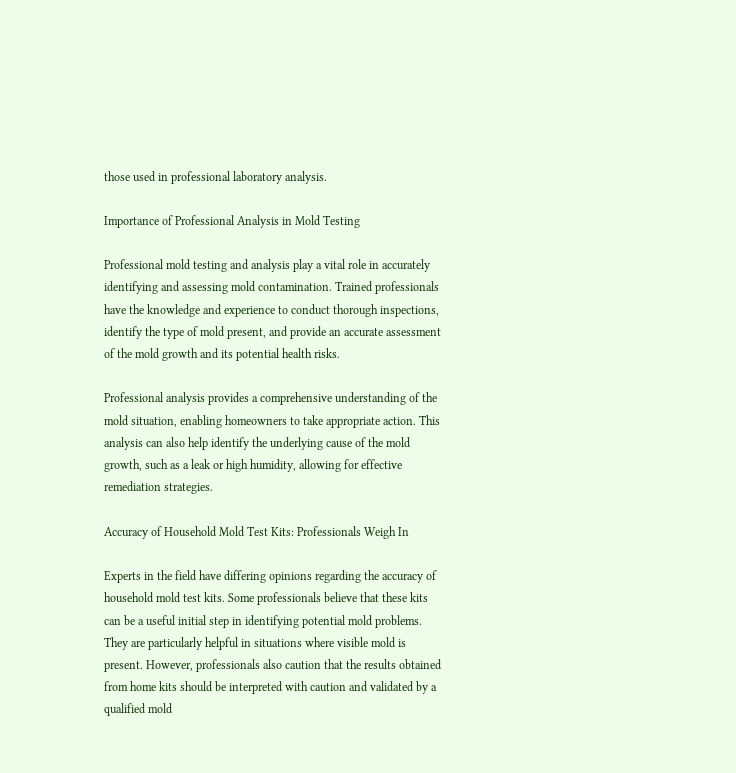those used in professional laboratory analysis.

Importance of Professional Analysis in Mold Testing

Professional mold testing and analysis play a vital role in accurately identifying and assessing mold contamination. Trained professionals have the knowledge and experience to conduct thorough inspections, identify the type of mold present, and provide an accurate assessment of the mold growth and its potential health risks.

Professional analysis provides a comprehensive understanding of the mold situation, enabling homeowners to take appropriate action. This analysis can also help identify the underlying cause of the mold growth, such as a leak or high humidity, allowing for effective remediation strategies.

Accuracy of Household Mold Test Kits: Professionals Weigh In

Experts in the field have differing opinions regarding the accuracy of household mold test kits. Some professionals believe that these kits can be a useful initial step in identifying potential mold problems. They are particularly helpful in situations where visible mold is present. However, professionals also caution that the results obtained from home kits should be interpreted with caution and validated by a qualified mold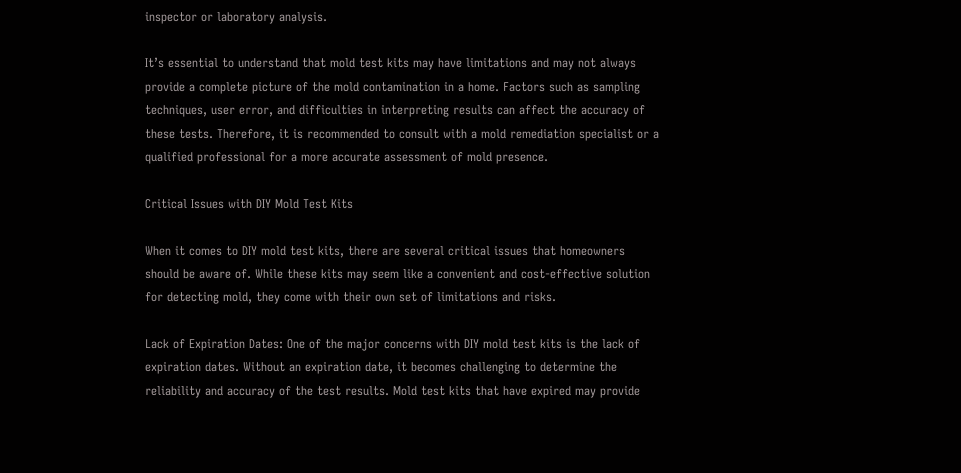inspector or laboratory analysis.

It’s essential to understand that mold test kits may have limitations and may not always provide a complete picture of the mold contamination in a home. Factors such as sampling techniques, user error, and difficulties in interpreting results can affect the accuracy of these tests. Therefore, it is recommended to consult with a mold remediation specialist or a qualified professional for a more accurate assessment of mold presence.

Critical Issues with DIY Mold Test Kits

When it comes to DIY mold test kits, there are several critical issues that homeowners should be aware of. While these kits may seem like a convenient and cost-effective solution for detecting mold, they come with their own set of limitations and risks.

Lack of Expiration Dates: One of the major concerns with DIY mold test kits is the lack of expiration dates. Without an expiration date, it becomes challenging to determine the reliability and accuracy of the test results. Mold test kits that have expired may provide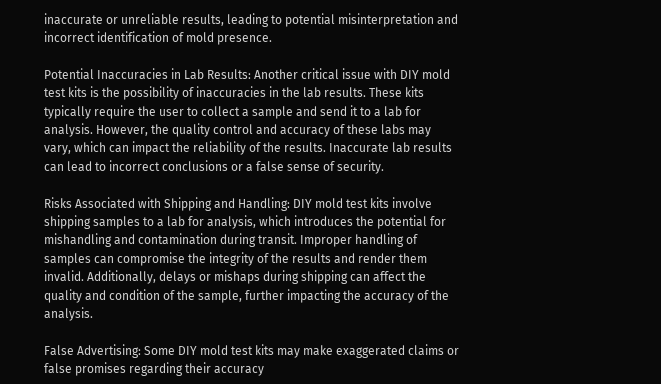inaccurate or unreliable results, leading to potential misinterpretation and incorrect identification of mold presence.

Potential Inaccuracies in Lab Results: Another critical issue with DIY mold test kits is the possibility of inaccuracies in the lab results. These kits typically require the user to collect a sample and send it to a lab for analysis. However, the quality control and accuracy of these labs may vary, which can impact the reliability of the results. Inaccurate lab results can lead to incorrect conclusions or a false sense of security.

Risks Associated with Shipping and Handling: DIY mold test kits involve shipping samples to a lab for analysis, which introduces the potential for mishandling and contamination during transit. Improper handling of samples can compromise the integrity of the results and render them invalid. Additionally, delays or mishaps during shipping can affect the quality and condition of the sample, further impacting the accuracy of the analysis.

False Advertising: Some DIY mold test kits may make exaggerated claims or false promises regarding their accuracy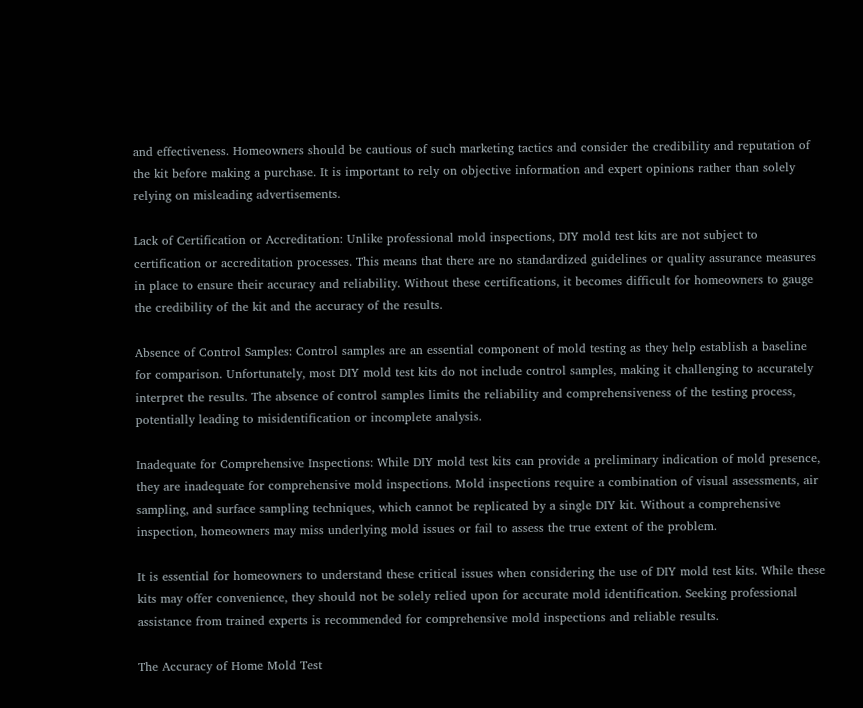and effectiveness. Homeowners should be cautious of such marketing tactics and consider the credibility and reputation of the kit before making a purchase. It is important to rely on objective information and expert opinions rather than solely relying on misleading advertisements.

Lack of Certification or Accreditation: Unlike professional mold inspections, DIY mold test kits are not subject to certification or accreditation processes. This means that there are no standardized guidelines or quality assurance measures in place to ensure their accuracy and reliability. Without these certifications, it becomes difficult for homeowners to gauge the credibility of the kit and the accuracy of the results.

Absence of Control Samples: Control samples are an essential component of mold testing as they help establish a baseline for comparison. Unfortunately, most DIY mold test kits do not include control samples, making it challenging to accurately interpret the results. The absence of control samples limits the reliability and comprehensiveness of the testing process, potentially leading to misidentification or incomplete analysis.

Inadequate for Comprehensive Inspections: While DIY mold test kits can provide a preliminary indication of mold presence, they are inadequate for comprehensive mold inspections. Mold inspections require a combination of visual assessments, air sampling, and surface sampling techniques, which cannot be replicated by a single DIY kit. Without a comprehensive inspection, homeowners may miss underlying mold issues or fail to assess the true extent of the problem.

It is essential for homeowners to understand these critical issues when considering the use of DIY mold test kits. While these kits may offer convenience, they should not be solely relied upon for accurate mold identification. Seeking professional assistance from trained experts is recommended for comprehensive mold inspections and reliable results.

The Accuracy of Home Mold Test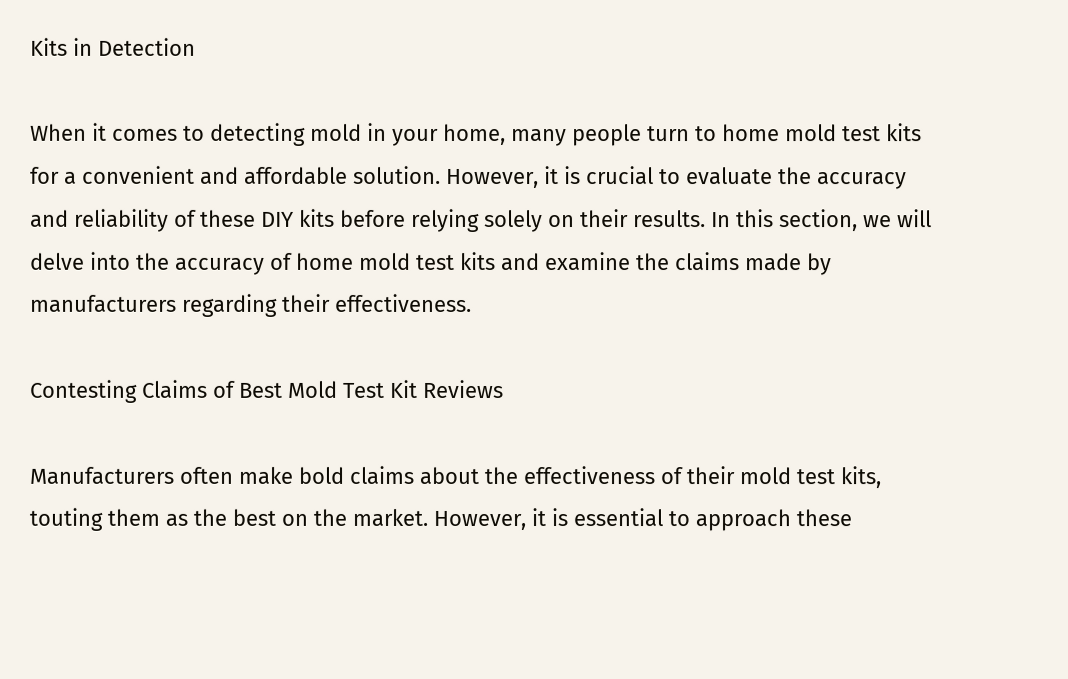Kits in Detection

When it comes to detecting mold in your home, many people turn to home mold test kits for a convenient and affordable solution. However, it is crucial to evaluate the accuracy and reliability of these DIY kits before relying solely on their results. In this section, we will delve into the accuracy of home mold test kits and examine the claims made by manufacturers regarding their effectiveness.

Contesting Claims of Best Mold Test Kit Reviews

Manufacturers often make bold claims about the effectiveness of their mold test kits, touting them as the best on the market. However, it is essential to approach these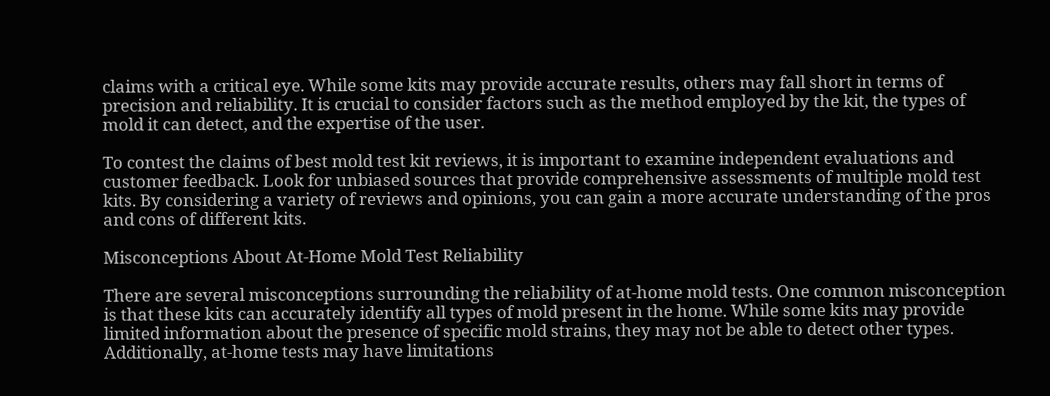claims with a critical eye. While some kits may provide accurate results, others may fall short in terms of precision and reliability. It is crucial to consider factors such as the method employed by the kit, the types of mold it can detect, and the expertise of the user.

To contest the claims of best mold test kit reviews, it is important to examine independent evaluations and customer feedback. Look for unbiased sources that provide comprehensive assessments of multiple mold test kits. By considering a variety of reviews and opinions, you can gain a more accurate understanding of the pros and cons of different kits.

Misconceptions About At-Home Mold Test Reliability

There are several misconceptions surrounding the reliability of at-home mold tests. One common misconception is that these kits can accurately identify all types of mold present in the home. While some kits may provide limited information about the presence of specific mold strains, they may not be able to detect other types. Additionally, at-home tests may have limitations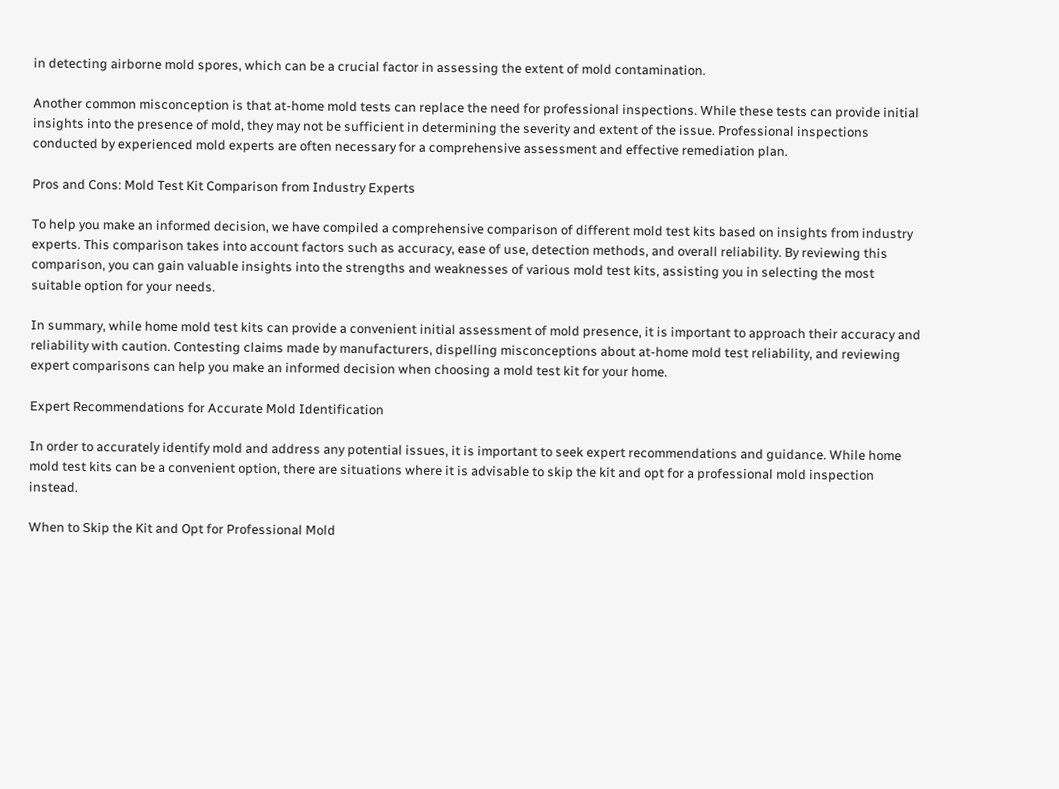in detecting airborne mold spores, which can be a crucial factor in assessing the extent of mold contamination.

Another common misconception is that at-home mold tests can replace the need for professional inspections. While these tests can provide initial insights into the presence of mold, they may not be sufficient in determining the severity and extent of the issue. Professional inspections conducted by experienced mold experts are often necessary for a comprehensive assessment and effective remediation plan.

Pros and Cons: Mold Test Kit Comparison from Industry Experts

To help you make an informed decision, we have compiled a comprehensive comparison of different mold test kits based on insights from industry experts. This comparison takes into account factors such as accuracy, ease of use, detection methods, and overall reliability. By reviewing this comparison, you can gain valuable insights into the strengths and weaknesses of various mold test kits, assisting you in selecting the most suitable option for your needs.

In summary, while home mold test kits can provide a convenient initial assessment of mold presence, it is important to approach their accuracy and reliability with caution. Contesting claims made by manufacturers, dispelling misconceptions about at-home mold test reliability, and reviewing expert comparisons can help you make an informed decision when choosing a mold test kit for your home.

Expert Recommendations for Accurate Mold Identification

In order to accurately identify mold and address any potential issues, it is important to seek expert recommendations and guidance. While home mold test kits can be a convenient option, there are situations where it is advisable to skip the kit and opt for a professional mold inspection instead.

When to Skip the Kit and Opt for Professional Mold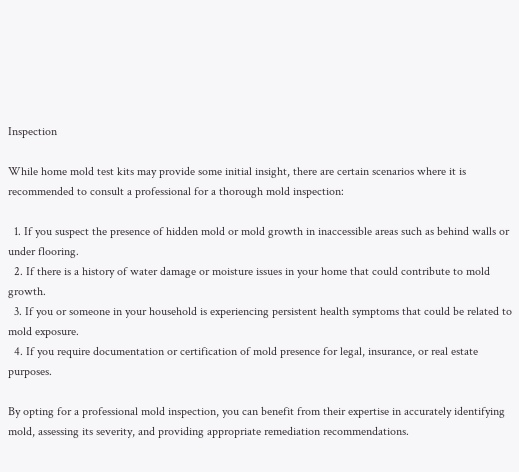Inspection

While home mold test kits may provide some initial insight, there are certain scenarios where it is recommended to consult a professional for a thorough mold inspection:

  1. If you suspect the presence of hidden mold or mold growth in inaccessible areas such as behind walls or under flooring.
  2. If there is a history of water damage or moisture issues in your home that could contribute to mold growth.
  3. If you or someone in your household is experiencing persistent health symptoms that could be related to mold exposure.
  4. If you require documentation or certification of mold presence for legal, insurance, or real estate purposes.

By opting for a professional mold inspection, you can benefit from their expertise in accurately identifying mold, assessing its severity, and providing appropriate remediation recommendations.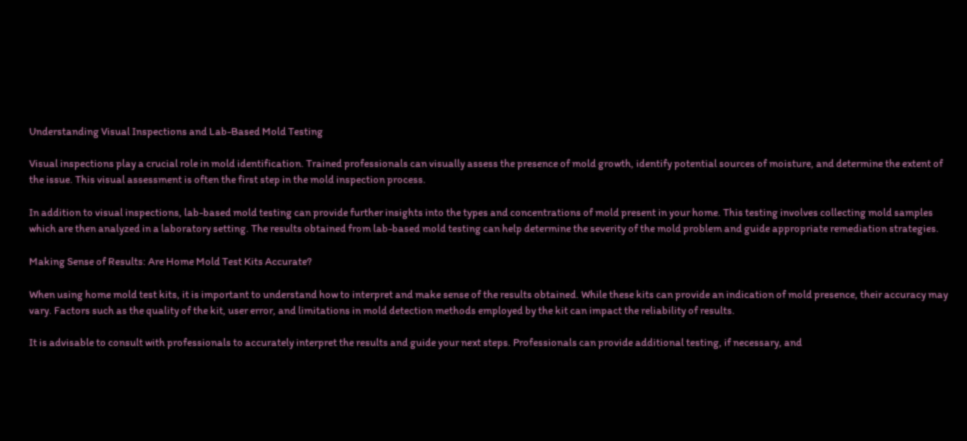Understanding Visual Inspections and Lab-Based Mold Testing

Visual inspections play a crucial role in mold identification. Trained professionals can visually assess the presence of mold growth, identify potential sources of moisture, and determine the extent of the issue. This visual assessment is often the first step in the mold inspection process.

In addition to visual inspections, lab-based mold testing can provide further insights into the types and concentrations of mold present in your home. This testing involves collecting mold samples which are then analyzed in a laboratory setting. The results obtained from lab-based mold testing can help determine the severity of the mold problem and guide appropriate remediation strategies.

Making Sense of Results: Are Home Mold Test Kits Accurate?

When using home mold test kits, it is important to understand how to interpret and make sense of the results obtained. While these kits can provide an indication of mold presence, their accuracy may vary. Factors such as the quality of the kit, user error, and limitations in mold detection methods employed by the kit can impact the reliability of results.

It is advisable to consult with professionals to accurately interpret the results and guide your next steps. Professionals can provide additional testing, if necessary, and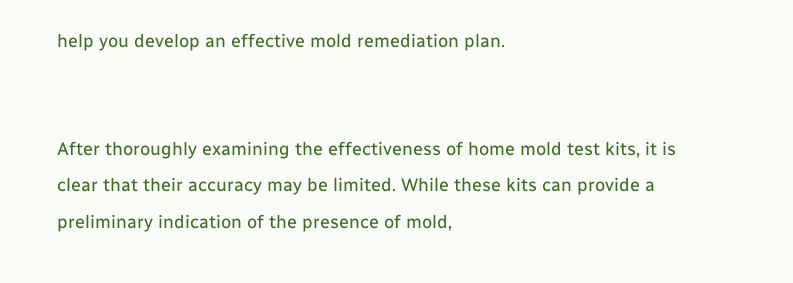help you develop an effective mold remediation plan.


After thoroughly examining the effectiveness of home mold test kits, it is clear that their accuracy may be limited. While these kits can provide a preliminary indication of the presence of mold,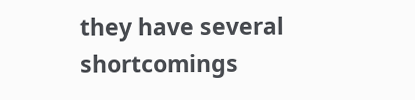they have several shortcomings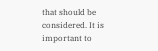that should be considered. It is important to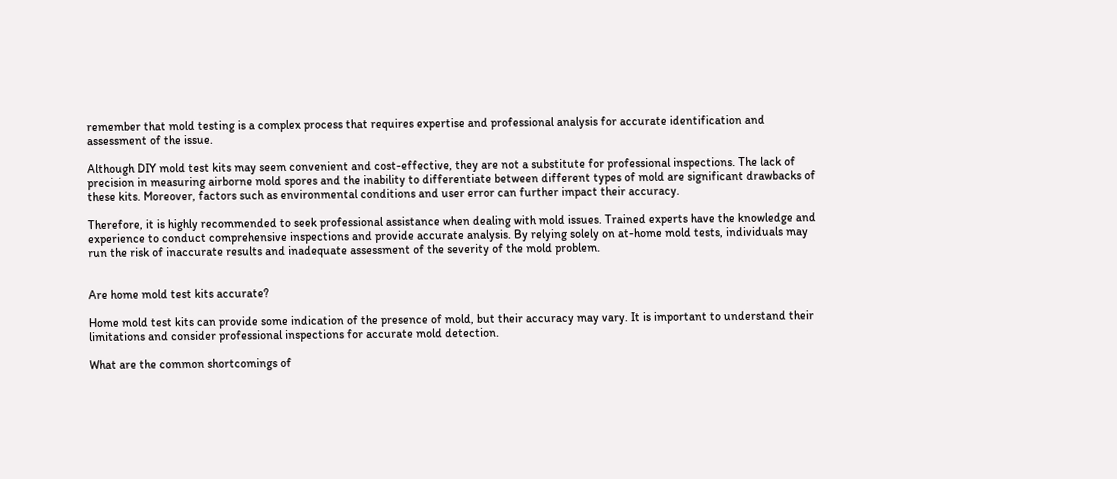remember that mold testing is a complex process that requires expertise and professional analysis for accurate identification and assessment of the issue.

Although DIY mold test kits may seem convenient and cost-effective, they are not a substitute for professional inspections. The lack of precision in measuring airborne mold spores and the inability to differentiate between different types of mold are significant drawbacks of these kits. Moreover, factors such as environmental conditions and user error can further impact their accuracy.

Therefore, it is highly recommended to seek professional assistance when dealing with mold issues. Trained experts have the knowledge and experience to conduct comprehensive inspections and provide accurate analysis. By relying solely on at-home mold tests, individuals may run the risk of inaccurate results and inadequate assessment of the severity of the mold problem.


Are home mold test kits accurate?

Home mold test kits can provide some indication of the presence of mold, but their accuracy may vary. It is important to understand their limitations and consider professional inspections for accurate mold detection.

What are the common shortcomings of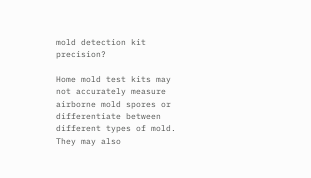mold detection kit precision?

Home mold test kits may not accurately measure airborne mold spores or differentiate between different types of mold. They may also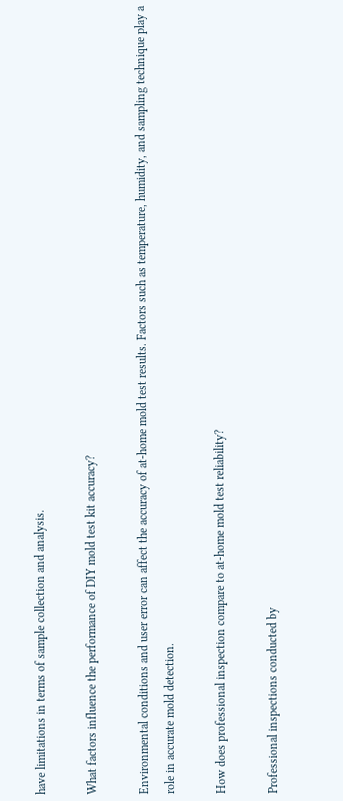have limitations in terms of sample collection and analysis.

What factors influence the performance of DIY mold test kit accuracy?

Environmental conditions and user error can affect the accuracy of at-home mold test results. Factors such as temperature, humidity, and sampling technique play a role in accurate mold detection.

How does professional inspection compare to at-home mold test reliability?

Professional inspections conducted by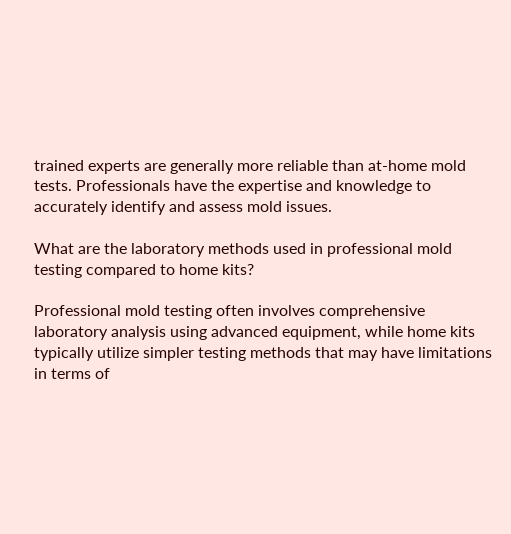trained experts are generally more reliable than at-home mold tests. Professionals have the expertise and knowledge to accurately identify and assess mold issues.

What are the laboratory methods used in professional mold testing compared to home kits?

Professional mold testing often involves comprehensive laboratory analysis using advanced equipment, while home kits typically utilize simpler testing methods that may have limitations in terms of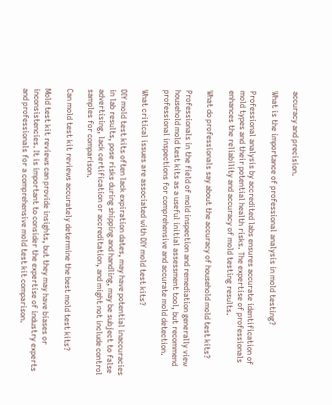accuracy and precision.

What is the importance of professional analysis in mold testing?

Professional analysis by accredited labs ensures accurate identification of mold types and their potential health risks. The expertise of professionals enhances the reliability and accuracy of mold testing results.

What do professionals say about the accuracy of household mold test kits?

Professionals in the field of mold inspection and remediation generally view household mold test kits as a useful initial assessment tool, but recommend professional inspections for comprehensive and accurate mold detection.

What critical issues are associated with DIY mold test kits?

DIY mold test kits often lack expiration dates, may have potential inaccuracies in lab results, pose risks during shipping and handling, may be subject to false advertising, lack certification or accreditation, and might not include control samples for comparison.

Can mold test kit reviews accurately determine the best mold test kits?

Mold test kit reviews can provide insights, but they may have biases or inconsistencies. It is important to consider the expertise of industry experts and professionals for a comprehensive mold test kit comparison.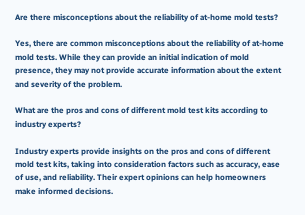Are there misconceptions about the reliability of at-home mold tests?

Yes, there are common misconceptions about the reliability of at-home mold tests. While they can provide an initial indication of mold presence, they may not provide accurate information about the extent and severity of the problem.

What are the pros and cons of different mold test kits according to industry experts?

Industry experts provide insights on the pros and cons of different mold test kits, taking into consideration factors such as accuracy, ease of use, and reliability. Their expert opinions can help homeowners make informed decisions.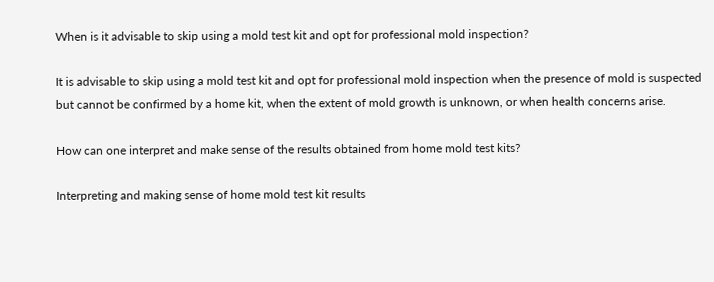When is it advisable to skip using a mold test kit and opt for professional mold inspection?

It is advisable to skip using a mold test kit and opt for professional mold inspection when the presence of mold is suspected but cannot be confirmed by a home kit, when the extent of mold growth is unknown, or when health concerns arise.

How can one interpret and make sense of the results obtained from home mold test kits?

Interpreting and making sense of home mold test kit results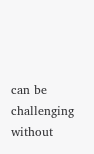can be challenging without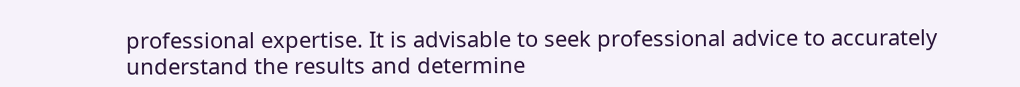professional expertise. It is advisable to seek professional advice to accurately understand the results and determine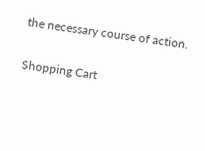the necessary course of action.

Shopping Cart